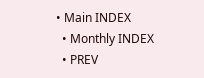• Main INDEX
  • Monthly INDEX
  • PREV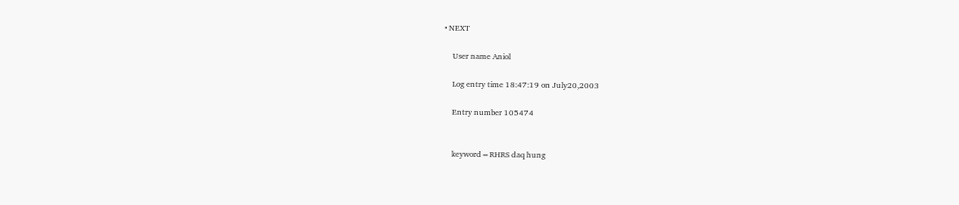• NEXT

    User name Aniol

    Log entry time 18:47:19 on July20,2003

    Entry number 105474


    keyword=RHRS daq hung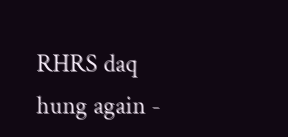RHRS daq hung again -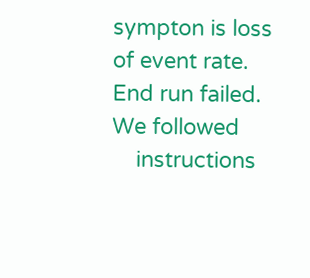sympton is loss of event rate. End run failed. We followed
    instructions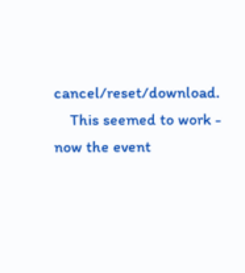cancel/reset/download.
    This seemed to work - now the event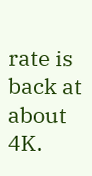rate is back at about 4K.